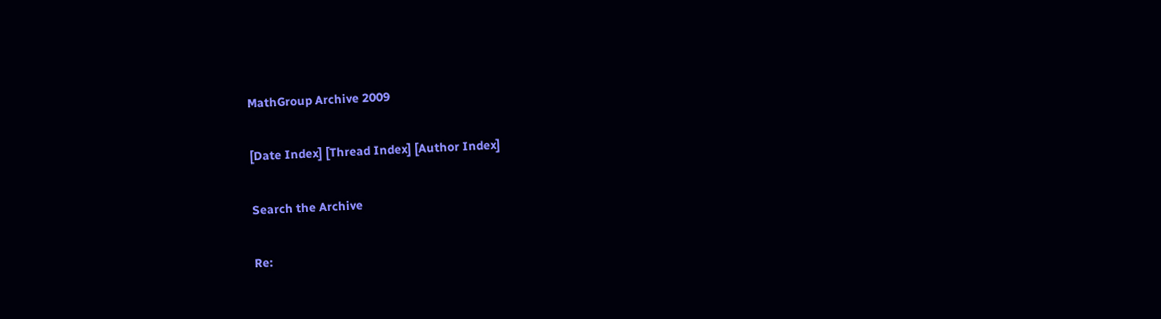MathGroup Archive 2009

[Date Index] [Thread Index] [Author Index]

Search the Archive

Re: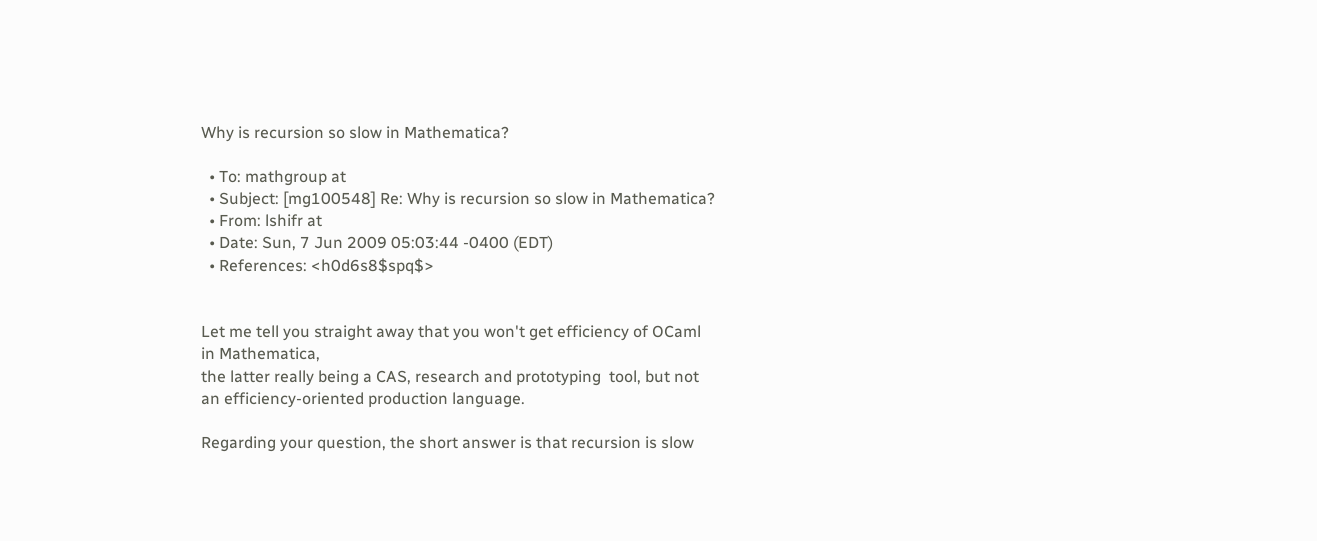Why is recursion so slow in Mathematica?

  • To: mathgroup at
  • Subject: [mg100548] Re: Why is recursion so slow in Mathematica?
  • From: lshifr at
  • Date: Sun, 7 Jun 2009 05:03:44 -0400 (EDT)
  • References: <h0d6s8$spq$>


Let me tell you straight away that you won't get efficiency of OCaml
in Mathematica,
the latter really being a CAS, research and prototyping  tool, but not
an efficiency-oriented production language.

Regarding your question, the short answer is that recursion is slow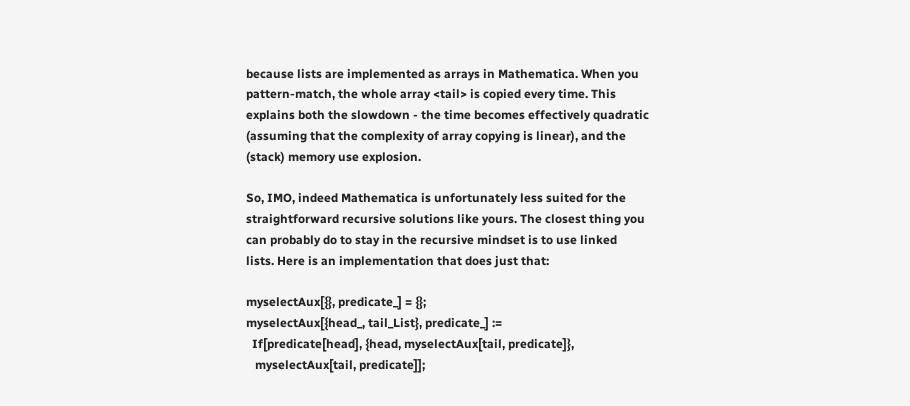because lists are implemented as arrays in Mathematica. When you
pattern-match, the whole array <tail> is copied every time. This
explains both the slowdown - the time becomes effectively quadratic
(assuming that the complexity of array copying is linear), and the
(stack) memory use explosion.

So, IMO, indeed Mathematica is unfortunately less suited for the
straightforward recursive solutions like yours. The closest thing you
can probably do to stay in the recursive mindset is to use linked
lists. Here is an implementation that does just that:

myselectAux[{}, predicate_] = {};
myselectAux[{head_, tail_List}, predicate_] :=
  If[predicate[head], {head, myselectAux[tail, predicate]},
   myselectAux[tail, predicate]];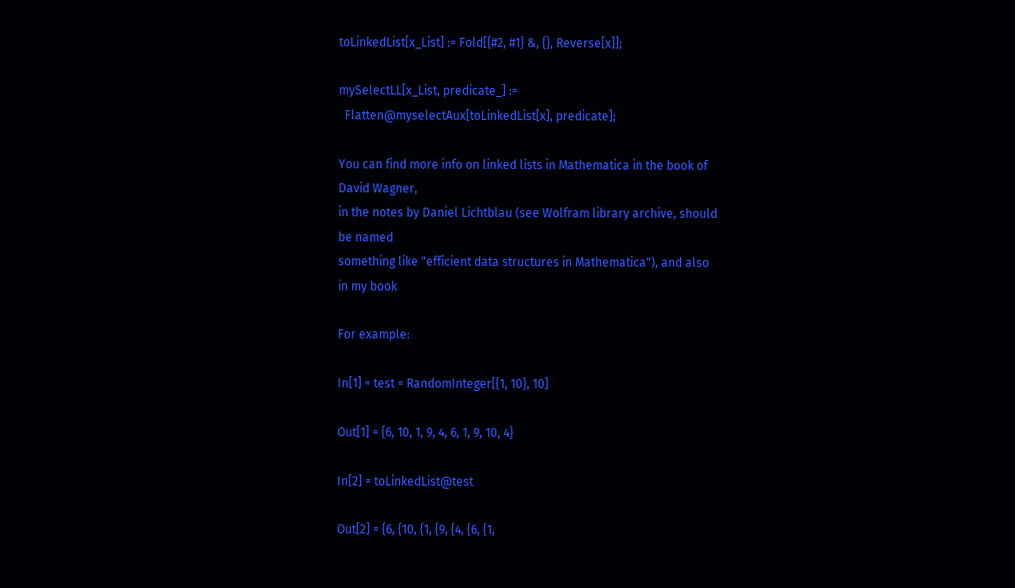toLinkedList[x_List] := Fold[{#2, #1} &, {}, Reverse[x]];

mySelectLL[x_List, predicate_] :=
  Flatten@myselectAux[toLinkedList[x], predicate];

You can find more info on linked lists in Mathematica in the book of
David Wagner,
in the notes by Daniel Lichtblau (see Wolfram library archive, should
be named
something like "efficient data structures in Mathematica"), and also
in my book

For example:

In[1] = test = RandomInteger[{1, 10}, 10]

Out[1] = {6, 10, 1, 9, 4, 6, 1, 9, 10, 4}

In[2] = toLinkedList@test

Out[2] = {6, {10, {1, {9, {4, {6, {1,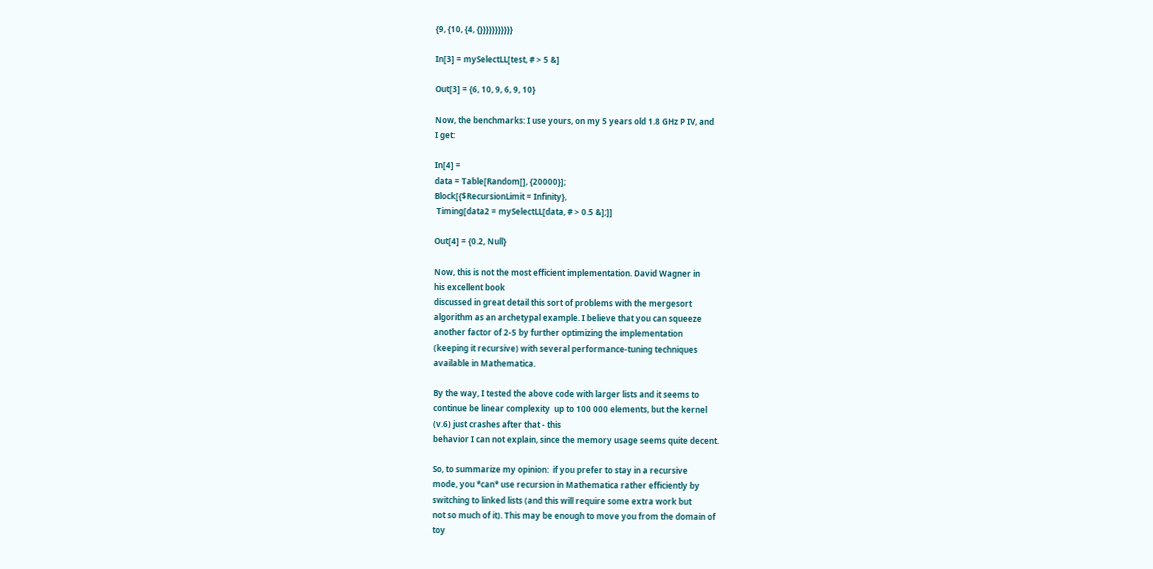{9, {10, {4, {}}}}}}}}}}}

In[3] = mySelectLL[test, # > 5 &]

Out[3] = {6, 10, 9, 6, 9, 10}

Now, the benchmarks: I use yours, on my 5 years old 1.8 GHz P IV, and
I get:

In[4] =
data = Table[Random[], {20000}];
Block[{$RecursionLimit = Infinity},
 Timing[data2 = mySelectLL[data, # > 0.5 &];]]

Out[4] = {0.2, Null}

Now, this is not the most efficient implementation. David Wagner in
his excellent book
discussed in great detail this sort of problems with the mergesort
algorithm as an archetypal example. I believe that you can squeeze
another factor of 2-5 by further optimizing the implementation
(keeping it recursive) with several performance-tuning techniques
available in Mathematica.

By the way, I tested the above code with larger lists and it seems to
continue be linear complexity  up to 100 000 elements, but the kernel
(v.6) just crashes after that - this
behavior I can not explain, since the memory usage seems quite decent.

So, to summarize my opinion:  if you prefer to stay in a recursive
mode, you *can* use recursion in Mathematica rather efficiently by
switching to linked lists (and this will require some extra work but
not so much of it). This may be enough to move you from the domain of
toy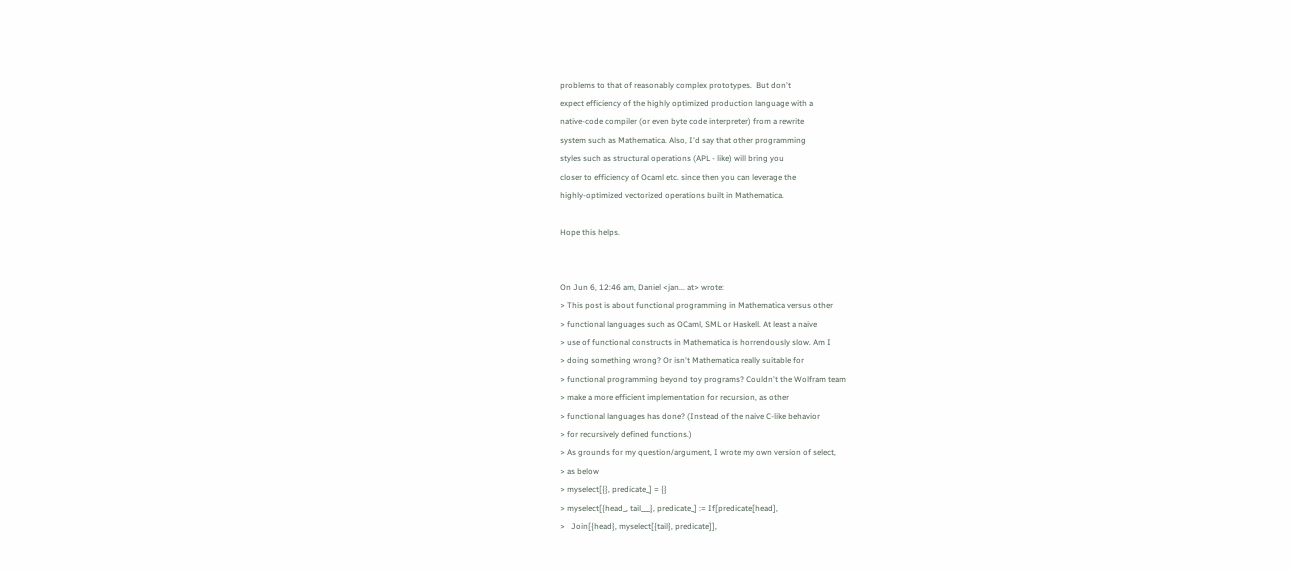problems to that of reasonably complex prototypes.  But don't
expect efficiency of the highly optimized production language with a
native-code compiler (or even byte code interpreter) from a rewrite
system such as Mathematica. Also, I'd say that other programming
styles such as structural operations (APL - like) will bring you
closer to efficiency of Ocaml etc. since then you can leverage the
highly-optimized vectorized operations built in Mathematica.

Hope this helps.


On Jun 6, 12:46 am, Daniel <jan... at> wrote:
> This post is about functional programming in Mathematica versus other
> functional languages such as OCaml, SML or Haskell. At least a naive
> use of functional constructs in Mathematica is horrendously slow. Am I
> doing something wrong? Or isn't Mathematica really suitable for
> functional programming beyond toy programs? Couldn't the Wolfram team
> make a more efficient implementation for recursion, as other
> functional languages has done? (Instead of the naive C-like behavior
> for recursively defined functions.)
> As grounds for my question/argument, I wrote my own version of select,
> as below
> myselect[{}, predicate_] = {}
> myselect[{head_, tail___}, predicate_] := If[predicate[head],
>   Join[{head}, myselect[{tail}, predicate]],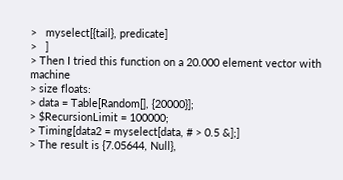>   myselect[{tail}, predicate]
>   ]
> Then I tried this function on a 20.000 element vector with machine
> size floats:
> data = Table[Random[], {20000}];
> $RecursionLimit = 100000;
> Timing[data2 = myselect[data, # > 0.5 &];]
> The result is {7.05644, Null},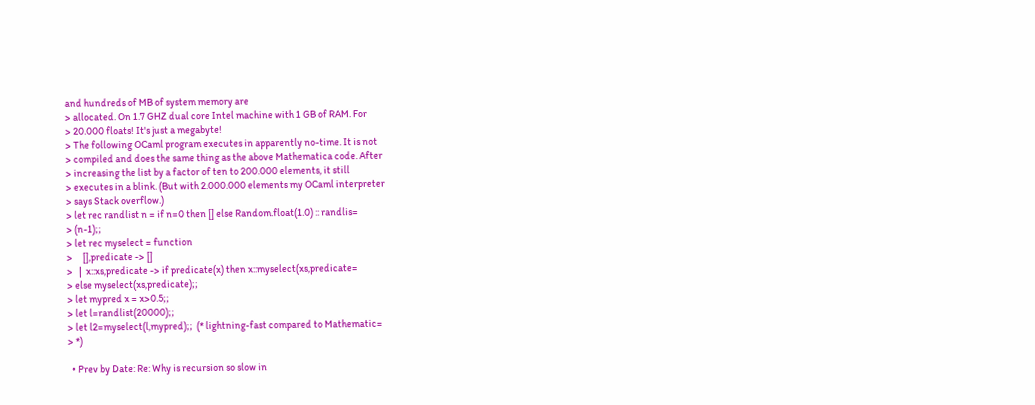and hundreds of MB of system memory are
> allocated. On 1.7 GHZ dual core Intel machine with 1 GB of RAM. For
> 20.000 floats! It's just a megabyte!
> The following OCaml program executes in apparently no-time. It is not
> compiled and does the same thing as the above Mathematica code. After
> increasing the list by a factor of ten to 200.000 elements, it still
> executes in a blink. (But with 2.000.000 elements my OCaml interpreter
> says Stack overflow.)
> let rec randlist n = if n=0 then [] else Random.float(1.0) :: randlis=
> (n-1);;
> let rec myselect = function
>     [],predicate -> []
>   |  x::xs,predicate -> if predicate(x) then x::myselect(xs,predicate=
> else myselect(xs,predicate);;
> let mypred x = x>0.5;;
> let l=randlist(20000);;
> let l2=myselect(l,mypred);;  (* lightning-fast compared to Mathematic=
> *)

  • Prev by Date: Re: Why is recursion so slow in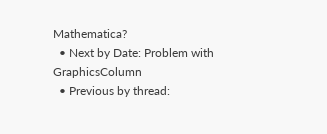Mathematica?
  • Next by Date: Problem with GraphicsColumn
  • Previous by thread: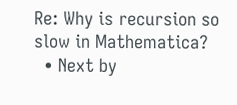Re: Why is recursion so slow in Mathematica?
  • Next by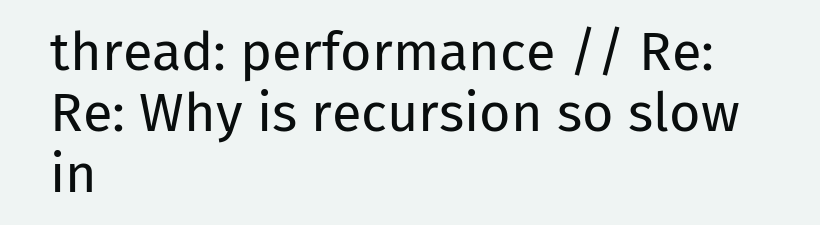thread: performance // Re: Re: Why is recursion so slow in